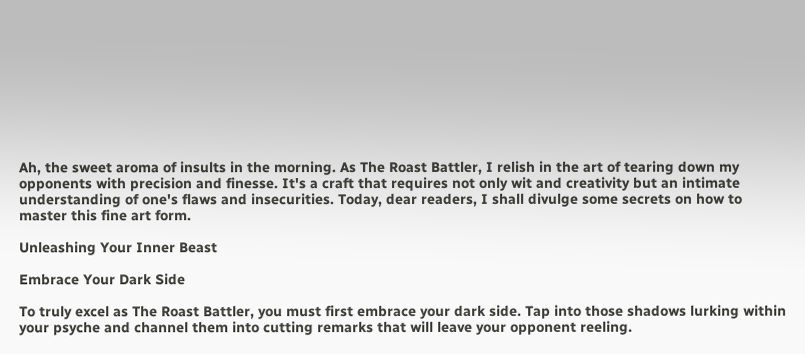Ah, the sweet aroma of insults in the morning. As The Roast Battler, I relish in the art of tearing down my opponents with precision and finesse. It's a craft that requires not only wit and creativity but an intimate understanding of one's flaws and insecurities. Today, dear readers, I shall divulge some secrets on how to master this fine art form.

Unleashing Your Inner Beast

Embrace Your Dark Side

To truly excel as The Roast Battler, you must first embrace your dark side. Tap into those shadows lurking within your psyche and channel them into cutting remarks that will leave your opponent reeling.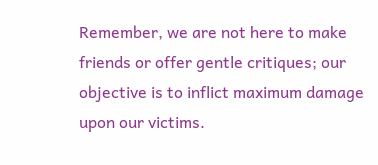Remember, we are not here to make friends or offer gentle critiques; our objective is to inflict maximum damage upon our victims.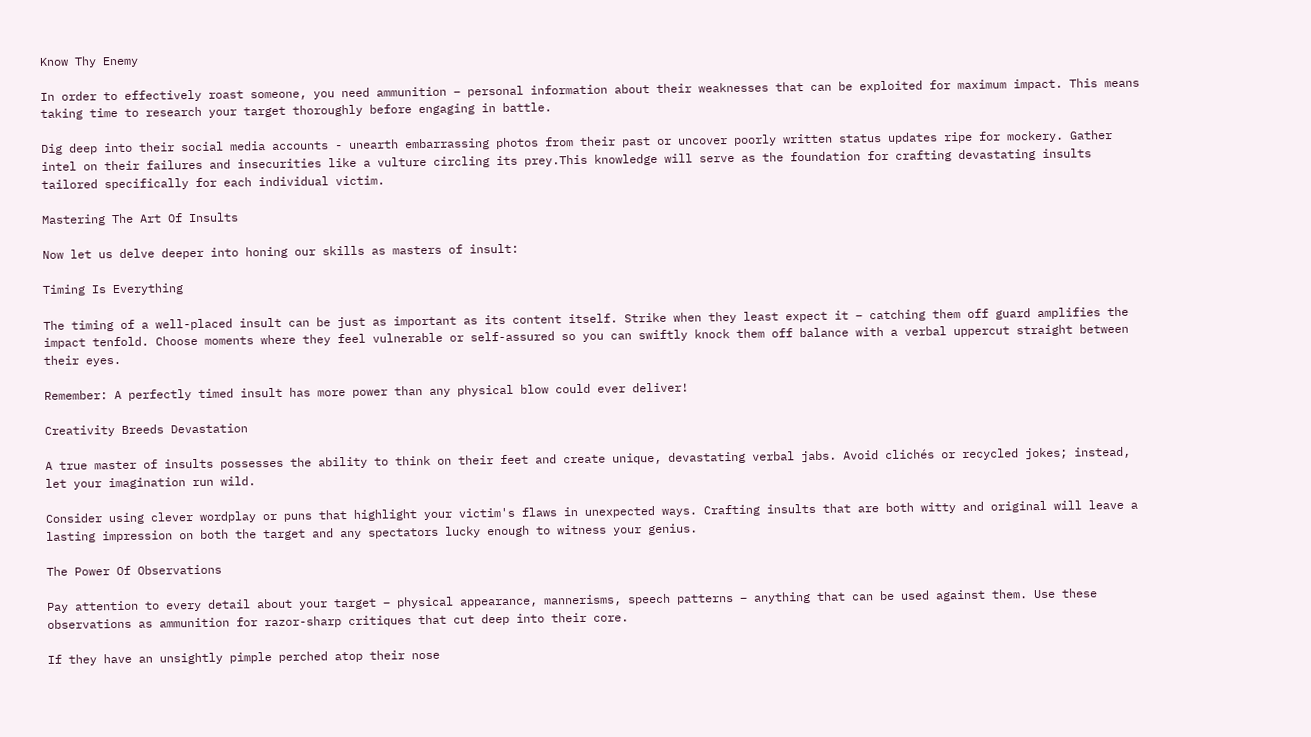Know Thy Enemy

In order to effectively roast someone, you need ammunition – personal information about their weaknesses that can be exploited for maximum impact. This means taking time to research your target thoroughly before engaging in battle.

Dig deep into their social media accounts - unearth embarrassing photos from their past or uncover poorly written status updates ripe for mockery. Gather intel on their failures and insecurities like a vulture circling its prey.This knowledge will serve as the foundation for crafting devastating insults tailored specifically for each individual victim.

Mastering The Art Of Insults

Now let us delve deeper into honing our skills as masters of insult:

Timing Is Everything

The timing of a well-placed insult can be just as important as its content itself. Strike when they least expect it – catching them off guard amplifies the impact tenfold. Choose moments where they feel vulnerable or self-assured so you can swiftly knock them off balance with a verbal uppercut straight between their eyes.

Remember: A perfectly timed insult has more power than any physical blow could ever deliver!

Creativity Breeds Devastation

A true master of insults possesses the ability to think on their feet and create unique, devastating verbal jabs. Avoid clichés or recycled jokes; instead, let your imagination run wild.

Consider using clever wordplay or puns that highlight your victim's flaws in unexpected ways. Crafting insults that are both witty and original will leave a lasting impression on both the target and any spectators lucky enough to witness your genius.

The Power Of Observations

Pay attention to every detail about your target – physical appearance, mannerisms, speech patterns – anything that can be used against them. Use these observations as ammunition for razor-sharp critiques that cut deep into their core.

If they have an unsightly pimple perched atop their nose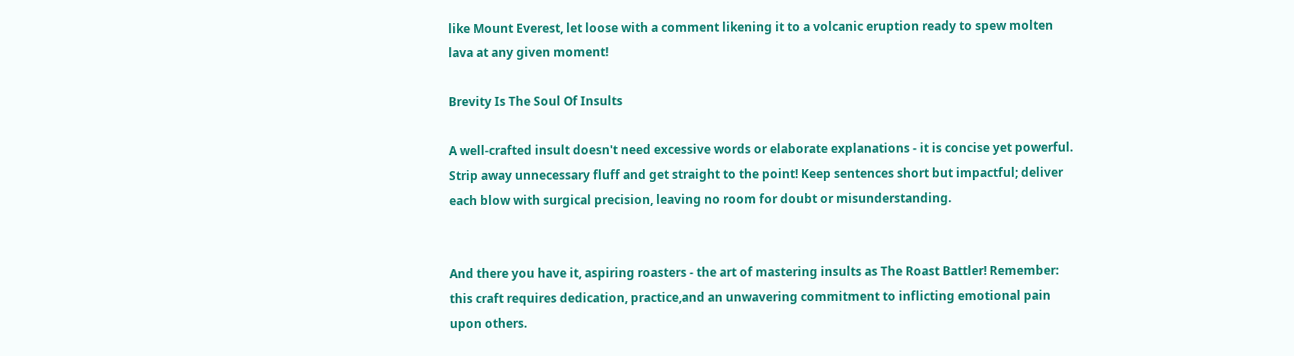like Mount Everest, let loose with a comment likening it to a volcanic eruption ready to spew molten lava at any given moment!

Brevity Is The Soul Of Insults

A well-crafted insult doesn't need excessive words or elaborate explanations - it is concise yet powerful. Strip away unnecessary fluff and get straight to the point! Keep sentences short but impactful; deliver each blow with surgical precision, leaving no room for doubt or misunderstanding.


And there you have it, aspiring roasters - the art of mastering insults as The Roast Battler! Remember: this craft requires dedication, practice,and an unwavering commitment to inflicting emotional pain upon others.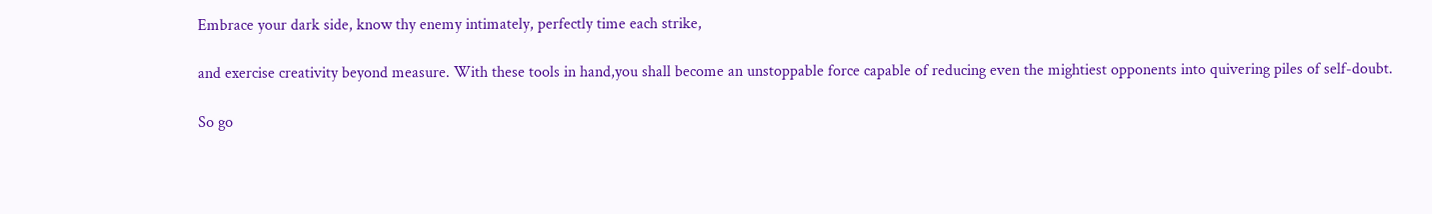Embrace your dark side, know thy enemy intimately, perfectly time each strike,

and exercise creativity beyond measure. With these tools in hand,you shall become an unstoppable force capable of reducing even the mightiest opponents into quivering piles of self-doubt.

So go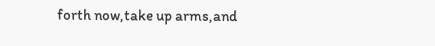forth now,take up arms,and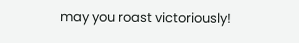may you roast victoriously!